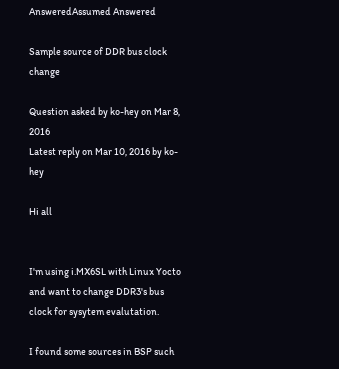AnsweredAssumed Answered

Sample source of DDR bus clock change

Question asked by ko-hey on Mar 8, 2016
Latest reply on Mar 10, 2016 by ko-hey

Hi all


I'm using i.MX6SL with Linux Yocto and want to change DDR3's bus clock for sysytem evalutation.

I found some sources in BSP such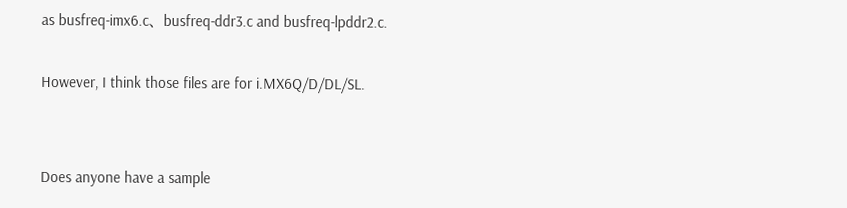as busfreq-imx6.c、busfreq-ddr3.c and busfreq-lpddr2.c.

However, I think those files are for i.MX6Q/D/DL/SL.


Does anyone have a sample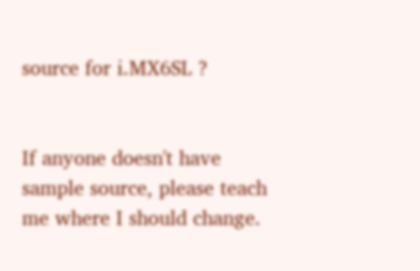source for i.MX6SL ?


If anyone doesn't have sample source, please teach me where I should change.